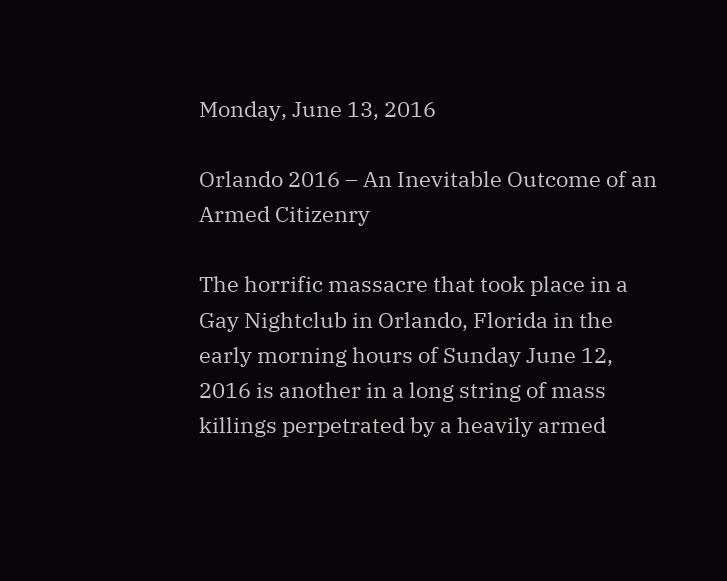Monday, June 13, 2016

Orlando 2016 – An Inevitable Outcome of an Armed Citizenry

The horrific massacre that took place in a Gay Nightclub in Orlando, Florida in the early morning hours of Sunday June 12, 2016 is another in a long string of mass killings perpetrated by a heavily armed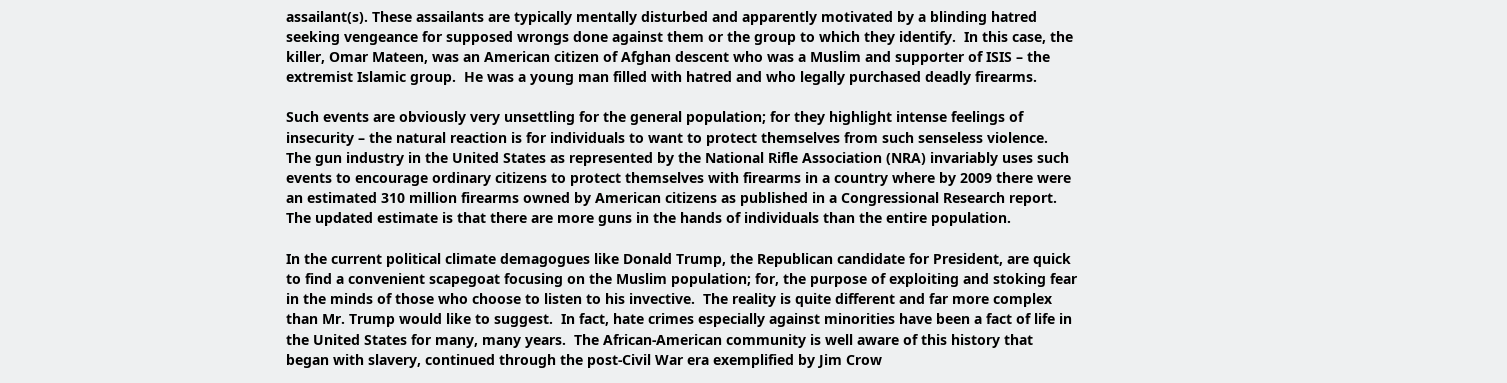assailant(s). These assailants are typically mentally disturbed and apparently motivated by a blinding hatred seeking vengeance for supposed wrongs done against them or the group to which they identify.  In this case, the killer, Omar Mateen, was an American citizen of Afghan descent who was a Muslim and supporter of ISIS – the extremist Islamic group.  He was a young man filled with hatred and who legally purchased deadly firearms.

Such events are obviously very unsettling for the general population; for they highlight intense feelings of insecurity – the natural reaction is for individuals to want to protect themselves from such senseless violence.  The gun industry in the United States as represented by the National Rifle Association (NRA) invariably uses such events to encourage ordinary citizens to protect themselves with firearms in a country where by 2009 there were an estimated 310 million firearms owned by American citizens as published in a Congressional Research report.  The updated estimate is that there are more guns in the hands of individuals than the entire population.

In the current political climate demagogues like Donald Trump, the Republican candidate for President, are quick to find a convenient scapegoat focusing on the Muslim population; for, the purpose of exploiting and stoking fear in the minds of those who choose to listen to his invective.  The reality is quite different and far more complex than Mr. Trump would like to suggest.  In fact, hate crimes especially against minorities have been a fact of life in the United States for many, many years.  The African-American community is well aware of this history that began with slavery, continued through the post-Civil War era exemplified by Jim Crow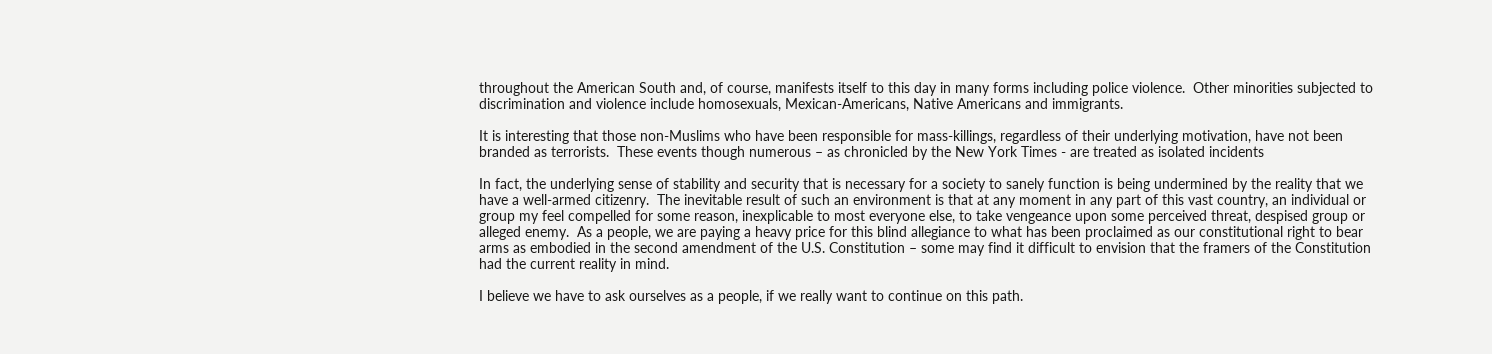throughout the American South and, of course, manifests itself to this day in many forms including police violence.  Other minorities subjected to discrimination and violence include homosexuals, Mexican-Americans, Native Americans and immigrants.

It is interesting that those non-Muslims who have been responsible for mass-killings, regardless of their underlying motivation, have not been branded as terrorists.  These events though numerous – as chronicled by the New York Times - are treated as isolated incidents

In fact, the underlying sense of stability and security that is necessary for a society to sanely function is being undermined by the reality that we have a well-armed citizenry.  The inevitable result of such an environment is that at any moment in any part of this vast country, an individual or group my feel compelled for some reason, inexplicable to most everyone else, to take vengeance upon some perceived threat, despised group or alleged enemy.  As a people, we are paying a heavy price for this blind allegiance to what has been proclaimed as our constitutional right to bear arms as embodied in the second amendment of the U.S. Constitution – some may find it difficult to envision that the framers of the Constitution had the current reality in mind.

I believe we have to ask ourselves as a people, if we really want to continue on this path.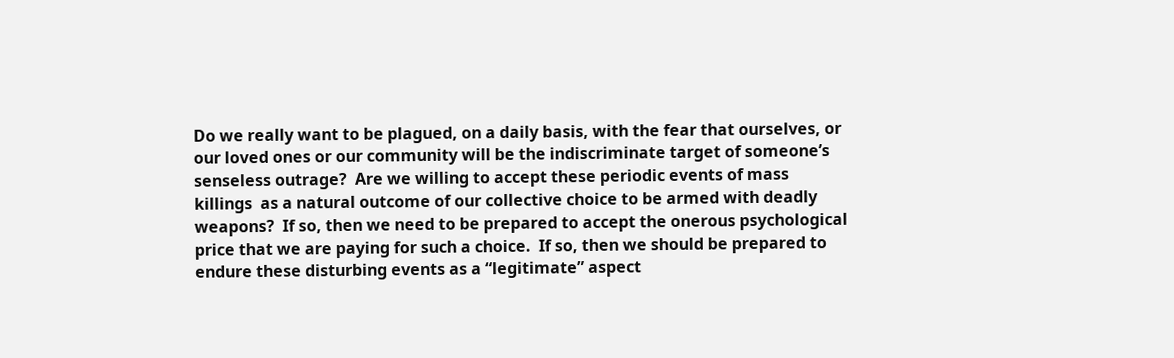Do we really want to be plagued, on a daily basis, with the fear that ourselves, or our loved ones or our community will be the indiscriminate target of someone’s senseless outrage?  Are we willing to accept these periodic events of mass killings  as a natural outcome of our collective choice to be armed with deadly weapons?  If so, then we need to be prepared to accept the onerous psychological price that we are paying for such a choice.  If so, then we should be prepared to endure these disturbing events as a “legitimate” aspect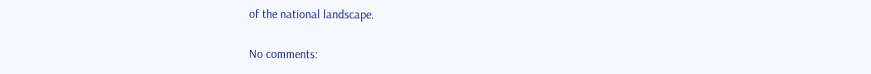of the national landscape.

No comments: